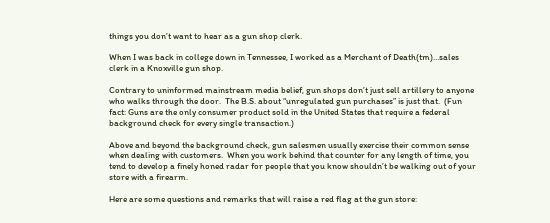things you don’t want to hear as a gun shop clerk.

When I was back in college down in Tennessee, I worked as a Merchant of Death(tm)…sales clerk in a Knoxville gun shop.

Contrary to uninformed mainstream media belief, gun shops don’t just sell artillery to anyone who walks through the door.  The B.S. about “unregulated gun purchases” is just that.  (Fun fact: Guns are the only consumer product sold in the United States that require a federal background check for every single transaction.)

Above and beyond the background check, gun salesmen usually exercise their common sense when dealing with customers.  When you work behind that counter for any length of time, you tend to develop a finely honed radar for people that you know shouldn’t be walking out of your store with a firearm.

Here are some questions and remarks that will raise a red flag at the gun store: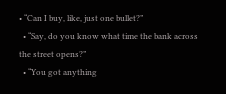• “Can I buy, like, just one bullet?”
  • “Say, do you know what time the bank across the street opens?”
  • “You got anything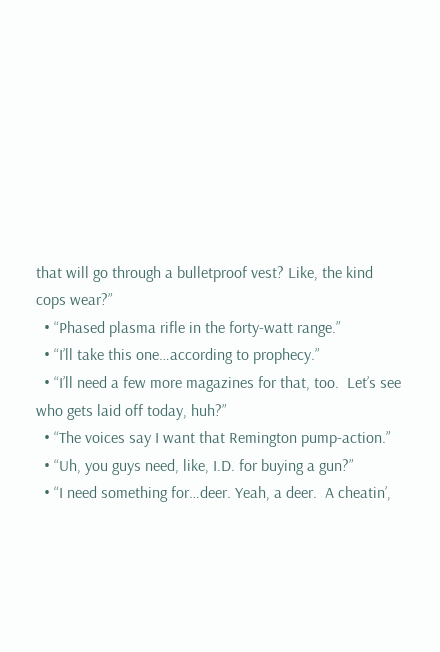that will go through a bulletproof vest? Like, the kind cops wear?”
  • “Phased plasma rifle in the forty-watt range.”
  • “I’ll take this one…according to prophecy.”
  • “I’ll need a few more magazines for that, too.  Let’s see who gets laid off today, huh?”
  • “The voices say I want that Remington pump-action.”
  • “Uh, you guys need, like, I.D. for buying a gun?”
  • “I need something for…deer. Yeah, a deer.  A cheatin’,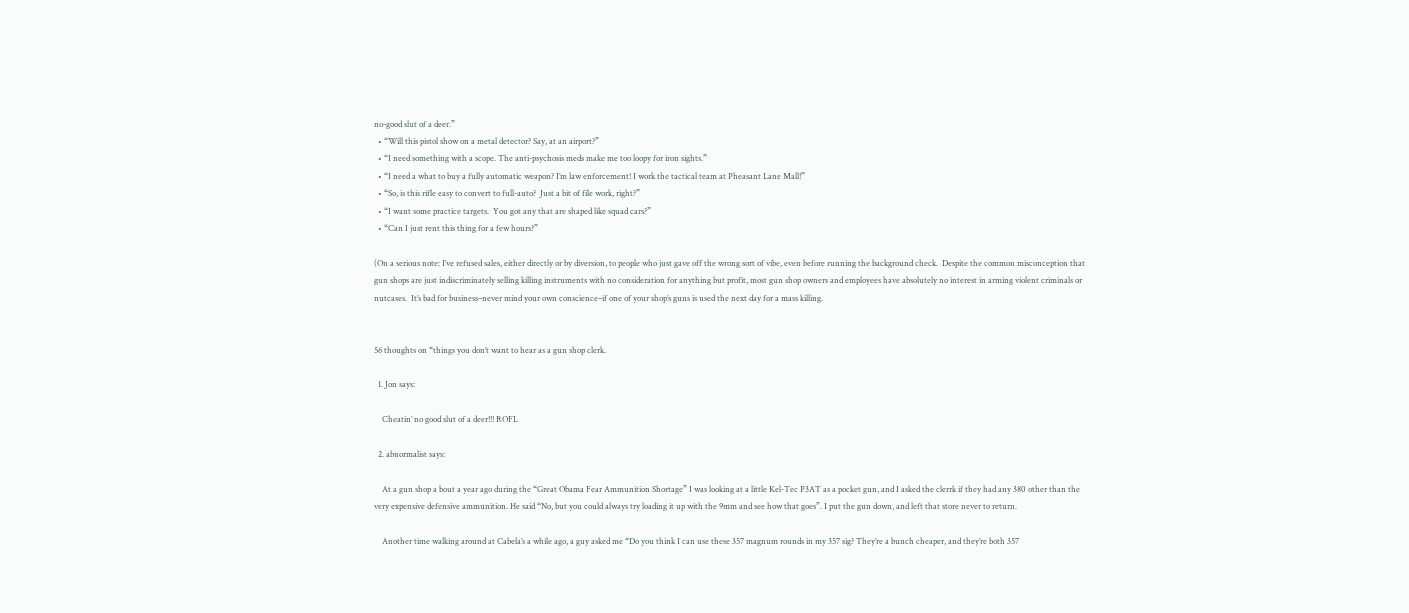no-good slut of a deer.”
  • “Will this pistol show on a metal detector? Say, at an airport?”
  • “I need something with a scope. The anti-psychosis meds make me too loopy for iron sights.”
  • “I need a what to buy a fully automatic weapon? I’m law enforcement! I work the tactical team at Pheasant Lane Mall!”
  • “So, is this rifle easy to convert to full-auto?  Just a bit of file work, right?”
  • “I want some practice targets.  You got any that are shaped like squad cars?”
  • “Can I just rent this thing for a few hours?”

(On a serious note: I’ve refused sales, either directly or by diversion, to people who just gave off the wrong sort of vibe, even before running the background check.  Despite the common misconception that gun shops are just indiscriminately selling killing instruments with no consideration for anything but profit, most gun shop owners and employees have absolutely no interest in arming violent criminals or nutcases.  It’s bad for business–never mind your own conscience–if one of your shop’s guns is used the next day for a mass killing.


56 thoughts on “things you don’t want to hear as a gun shop clerk.

  1. Jon says:

    Cheatin’ no good slut of a deer!!! ROFL

  2. abnormalist says:

    At a gun shop a bout a year ago during the “Great Obama Fear Ammunition Shortage” I was looking at a little Kel-Tec P3AT as a pocket gun, and I asked the clerrk if they had any 380 other than the very expensive defensive ammunition. He said “No, but you could always try loading it up with the 9mm and see how that goes”. I put the gun down, and left that store never to return.

    Another time walking around at Cabela’s a while ago, a guy asked me “Do you think I can use these 357 magnum rounds in my 357 sig? They’re a bunch cheaper, and they’re both 357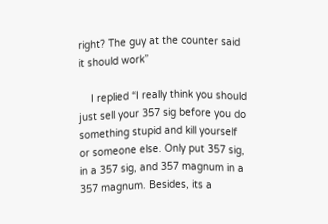right? The guy at the counter said it should work”

    I replied “I really think you should just sell your 357 sig before you do something stupid and kill yourself or someone else. Only put 357 sig, in a 357 sig, and 357 magnum in a 357 magnum. Besides, its a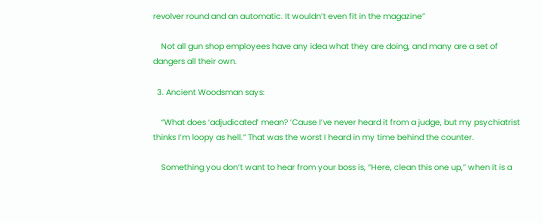revolver round and an automatic. It wouldn’t even fit in the magazine”

    Not all gun shop employees have any idea what they are doing, and many are a set of dangers all their own.

  3. Ancient Woodsman says:

    “What does ‘adjudicated’ mean? ‘Cause I’ve never heard it from a judge, but my psychiatrist thinks I’m loopy as hell.” That was the worst I heard in my time behind the counter.

    Something you don’t want to hear from your boss is, “Here, clean this one up,” when it is a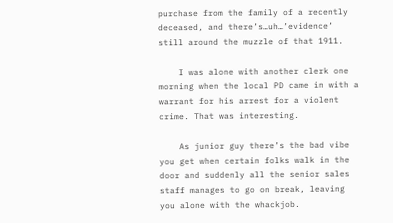purchase from the family of a recently deceased, and there’s…uh…’evidence’ still around the muzzle of that 1911.

    I was alone with another clerk one morning when the local PD came in with a warrant for his arrest for a violent crime. That was interesting.

    As junior guy there’s the bad vibe you get when certain folks walk in the door and suddenly all the senior sales staff manages to go on break, leaving you alone with the whackjob.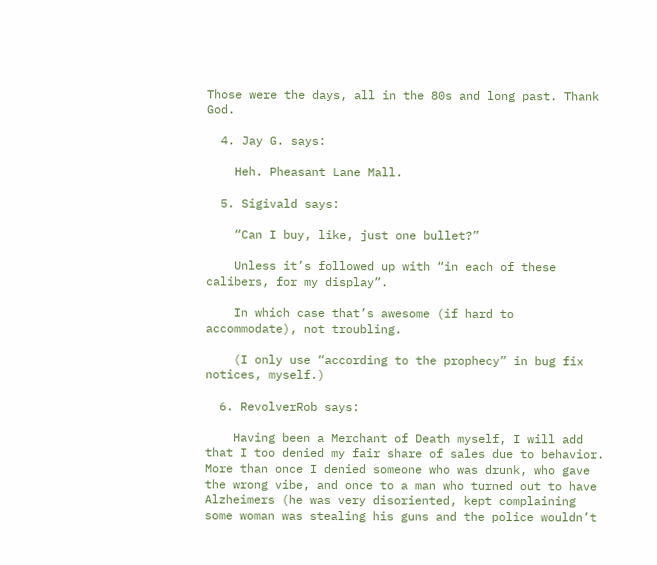Those were the days, all in the 80s and long past. Thank God.

  4. Jay G. says:

    Heh. Pheasant Lane Mall.

  5. Sigivald says:

    “Can I buy, like, just one bullet?”

    Unless it’s followed up with “in each of these calibers, for my display”.

    In which case that’s awesome (if hard to accommodate), not troubling.

    (I only use “according to the prophecy” in bug fix notices, myself.)

  6. RevolverRob says:

    Having been a Merchant of Death myself, I will add that I too denied my fair share of sales due to behavior. More than once I denied someone who was drunk, who gave the wrong vibe, and once to a man who turned out to have Alzheimers (he was very disoriented, kept complaining some woman was stealing his guns and the police wouldn’t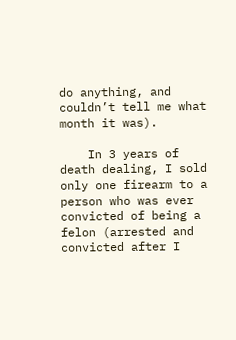do anything, and couldn’t tell me what month it was).

    In 3 years of death dealing, I sold only one firearm to a person who was ever convicted of being a felon (arrested and convicted after I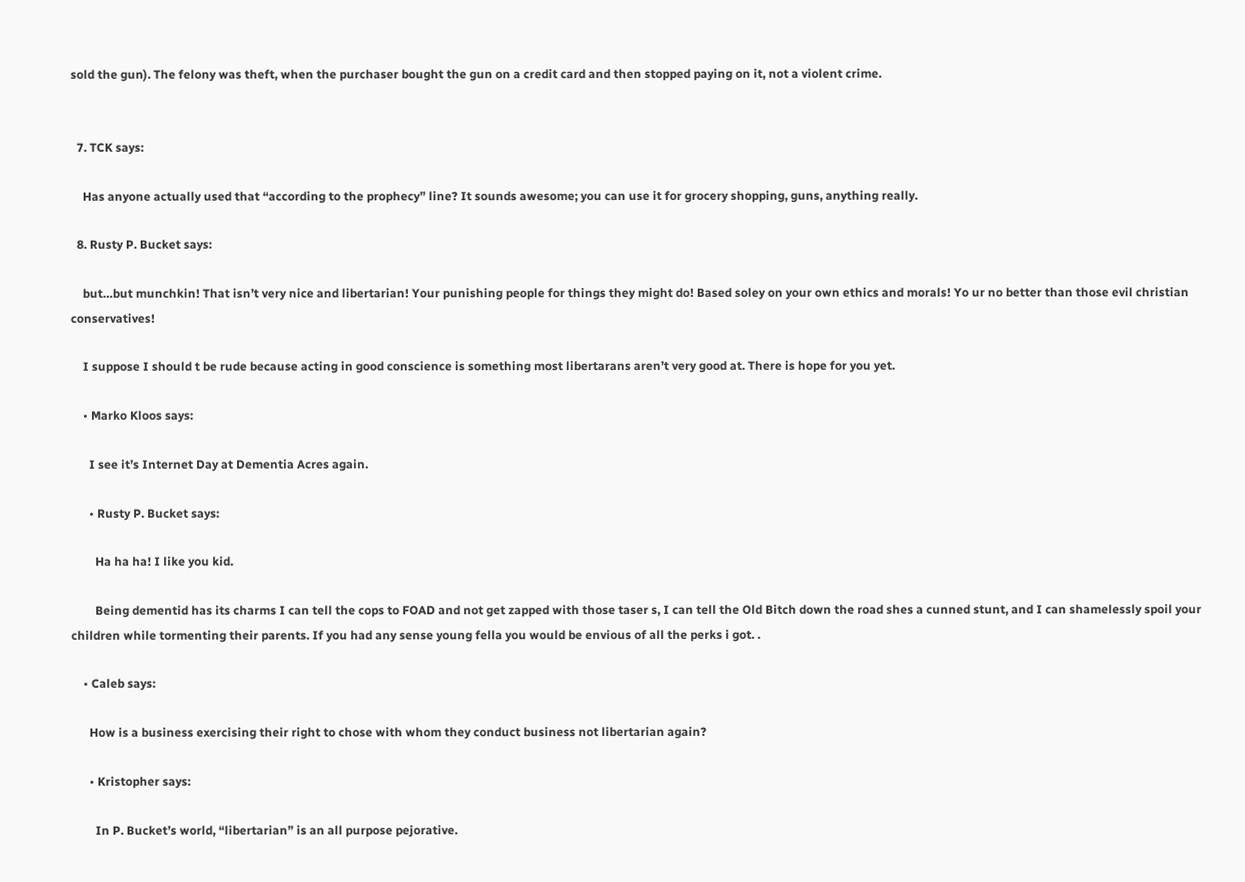sold the gun). The felony was theft, when the purchaser bought the gun on a credit card and then stopped paying on it, not a violent crime.


  7. TCK says:

    Has anyone actually used that “according to the prophecy” line? It sounds awesome; you can use it for grocery shopping, guns, anything really.

  8. Rusty P. Bucket says:

    but…but munchkin! That isn’t very nice and libertarian! Your punishing people for things they might do! Based soley on your own ethics and morals! Yo ur no better than those evil christian conservatives!

    I suppose I should t be rude because acting in good conscience is something most libertarans aren’t very good at. There is hope for you yet.

    • Marko Kloos says:

      I see it’s Internet Day at Dementia Acres again.

      • Rusty P. Bucket says:

        Ha ha ha! I like you kid.

        Being dementid has its charms I can tell the cops to FOAD and not get zapped with those taser s, I can tell the Old Bitch down the road shes a cunned stunt, and I can shamelessly spoil your children while tormenting their parents. If you had any sense young fella you would be envious of all the perks i got. .

    • Caleb says:

      How is a business exercising their right to chose with whom they conduct business not libertarian again?

      • Kristopher says:

        In P. Bucket’s world, “libertarian” is an all purpose pejorative.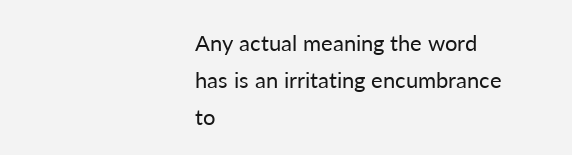Any actual meaning the word has is an irritating encumbrance to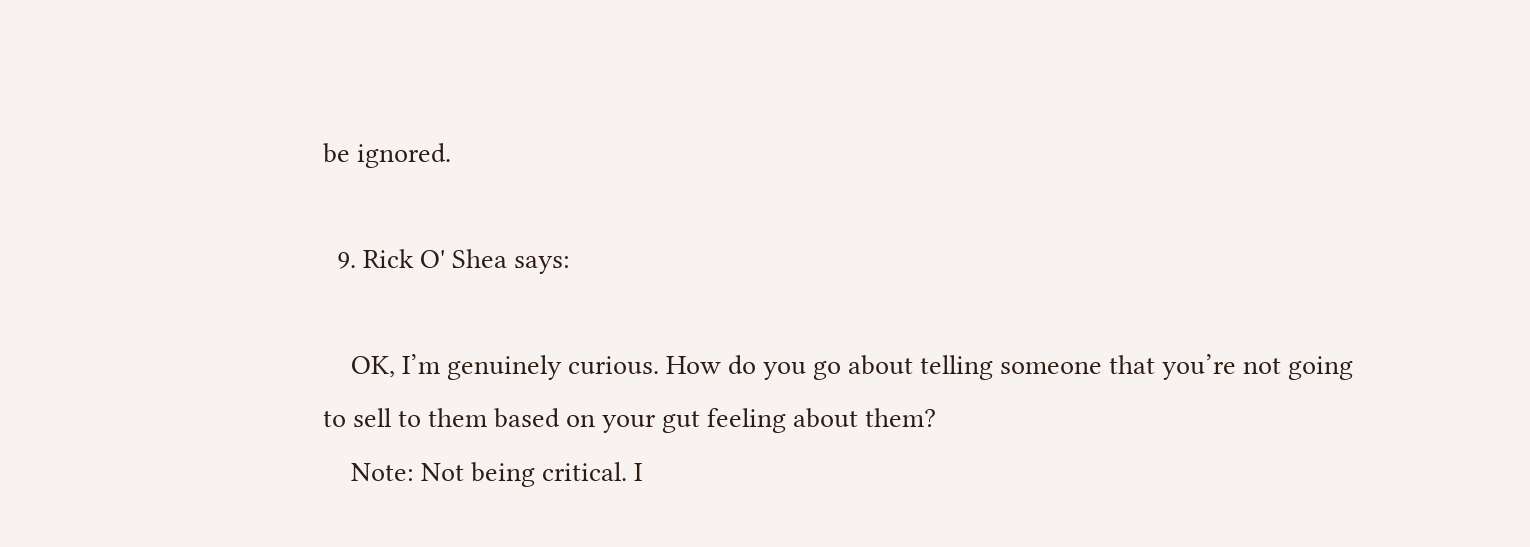be ignored.

  9. Rick O' Shea says:

    OK, I’m genuinely curious. How do you go about telling someone that you’re not going to sell to them based on your gut feeling about them?
    Note: Not being critical. I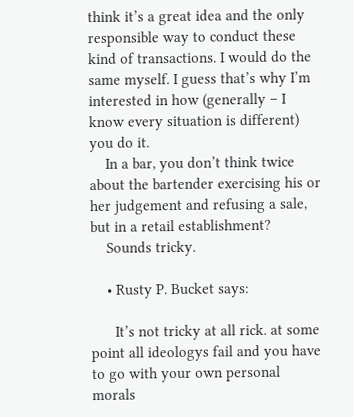think it’s a great idea and the only responsible way to conduct these kind of transactions. I would do the same myself. I guess that’s why I’m interested in how (generally – I know every situation is different) you do it.
    In a bar, you don’t think twice about the bartender exercising his or her judgement and refusing a sale, but in a retail establishment?
    Sounds tricky.

    • Rusty P. Bucket says:

      It’s not tricky at all rick. at some point all ideologys fail and you have to go with your own personal morals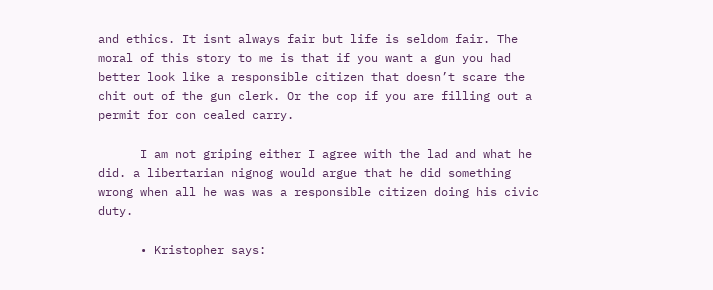and ethics. It isnt always fair but life is seldom fair. The moral of this story to me is that if you want a gun you had better look like a responsible citizen that doesn’t scare the chit out of the gun clerk. Or the cop if you are filling out a permit for con cealed carry.

      I am not griping either I agree with the lad and what he did. a libertarian nignog would argue that he did something wrong when all he was was a responsible citizen doing his civic duty.

      • Kristopher says: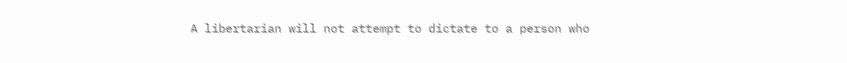A libertarian will not attempt to dictate to a person who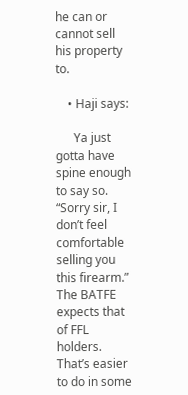he can or cannot sell his property to.

    • Haji says:

      Ya just gotta have spine enough to say so. “Sorry sir, I don’t feel comfortable selling you this firearm.” The BATFE expects that of FFL holders. That’s easier to do in some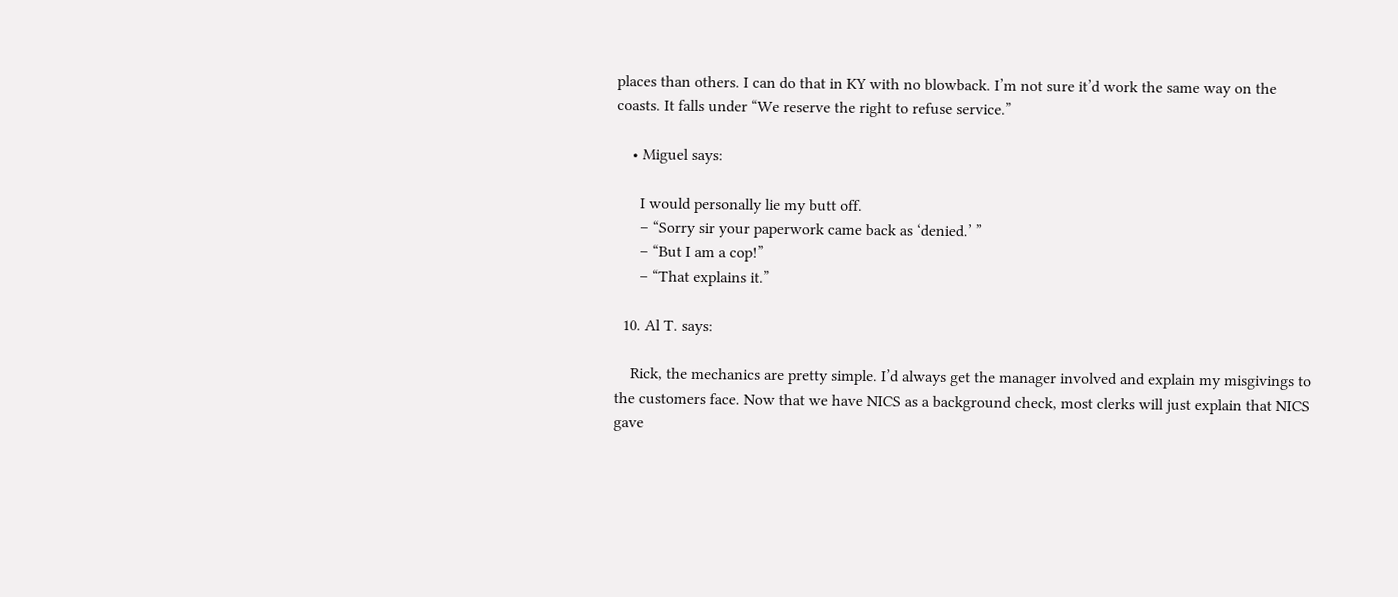places than others. I can do that in KY with no blowback. I’m not sure it’d work the same way on the coasts. It falls under “We reserve the right to refuse service.”

    • Miguel says:

      I would personally lie my butt off.
      – “Sorry sir your paperwork came back as ‘denied.’ ”
      – “But I am a cop!”
      – “That explains it.”

  10. Al T. says:

    Rick, the mechanics are pretty simple. I’d always get the manager involved and explain my misgivings to the customers face. Now that we have NICS as a background check, most clerks will just explain that NICS gave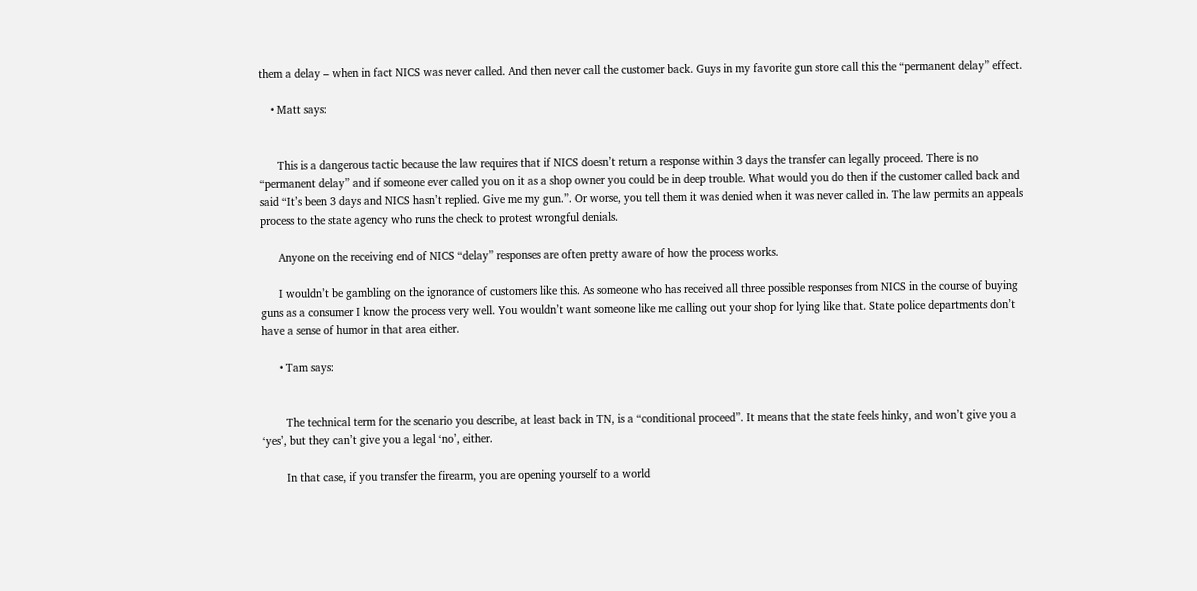them a delay – when in fact NICS was never called. And then never call the customer back. Guys in my favorite gun store call this the “permanent delay” effect.

    • Matt says:


      This is a dangerous tactic because the law requires that if NICS doesn’t return a response within 3 days the transfer can legally proceed. There is no “permanent delay” and if someone ever called you on it as a shop owner you could be in deep trouble. What would you do then if the customer called back and said “It’s been 3 days and NICS hasn’t replied. Give me my gun.”. Or worse, you tell them it was denied when it was never called in. The law permits an appeals process to the state agency who runs the check to protest wrongful denials.

      Anyone on the receiving end of NICS “delay” responses are often pretty aware of how the process works.

      I wouldn’t be gambling on the ignorance of customers like this. As someone who has received all three possible responses from NICS in the course of buying guns as a consumer I know the process very well. You wouldn’t want someone like me calling out your shop for lying like that. State police departments don’t have a sense of humor in that area either.

      • Tam says:


        The technical term for the scenario you describe, at least back in TN, is a “conditional proceed”. It means that the state feels hinky, and won’t give you a ‘yes’, but they can’t give you a legal ‘no’, either.

        In that case, if you transfer the firearm, you are opening yourself to a world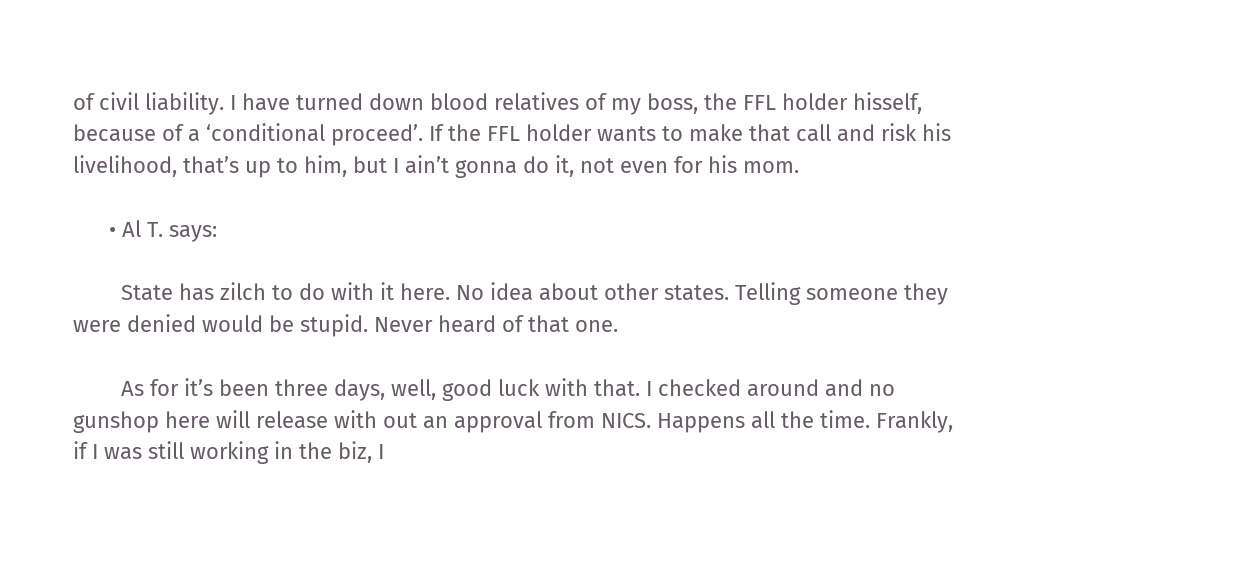of civil liability. I have turned down blood relatives of my boss, the FFL holder hisself, because of a ‘conditional proceed’. If the FFL holder wants to make that call and risk his livelihood, that’s up to him, but I ain’t gonna do it, not even for his mom.

      • Al T. says:

        State has zilch to do with it here. No idea about other states. Telling someone they were denied would be stupid. Never heard of that one.

        As for it’s been three days, well, good luck with that. I checked around and no gunshop here will release with out an approval from NICS. Happens all the time. Frankly, if I was still working in the biz, I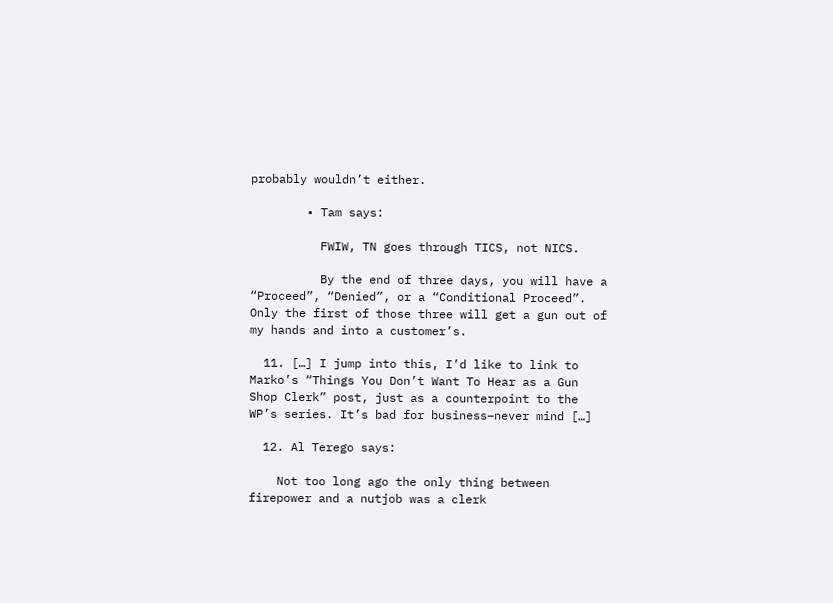probably wouldn’t either.

        • Tam says:

          FWIW, TN goes through TICS, not NICS.

          By the end of three days, you will have a “Proceed”, “Denied”, or a “Conditional Proceed”. Only the first of those three will get a gun out of my hands and into a customer’s.

  11. […] I jump into this, I’d like to link to Marko’s “Things You Don’t Want To Hear as a Gun Shop Clerk” post, just as a counterpoint to the WP’s series. It’s bad for business–never mind […]

  12. Al Terego says:

    Not too long ago the only thing between firepower and a nutjob was a clerk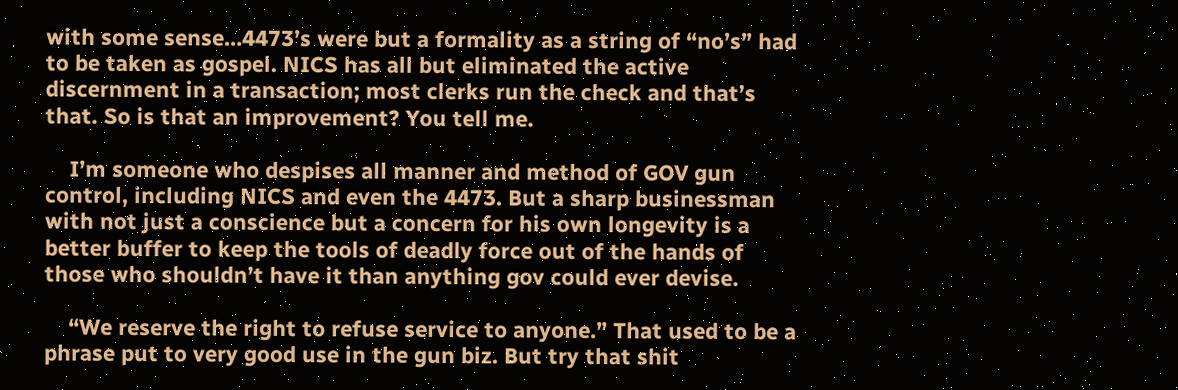with some sense…4473’s were but a formality as a string of “no’s” had to be taken as gospel. NICS has all but eliminated the active discernment in a transaction; most clerks run the check and that’s that. So is that an improvement? You tell me.

    I’m someone who despises all manner and method of GOV gun control, including NICS and even the 4473. But a sharp businessman with not just a conscience but a concern for his own longevity is a better buffer to keep the tools of deadly force out of the hands of those who shouldn’t have it than anything gov could ever devise.

    “We reserve the right to refuse service to anyone.” That used to be a phrase put to very good use in the gun biz. But try that shit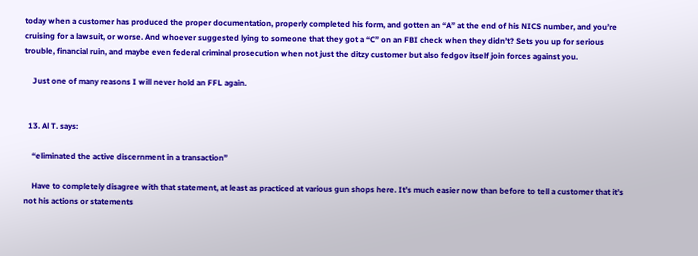today when a customer has produced the proper documentation, properly completed his form, and gotten an “A” at the end of his NICS number, and you’re cruising for a lawsuit, or worse. And whoever suggested lying to someone that they got a “C” on an FBI check when they didn’t? Sets you up for serious trouble, financial ruin, and maybe even federal criminal prosecution when not just the ditzy customer but also fedgov itself join forces against you.

    Just one of many reasons I will never hold an FFL again.


  13. Al T. says:

    “eliminated the active discernment in a transaction”

    Have to completely disagree with that statement, at least as practiced at various gun shops here. It’s much easier now than before to tell a customer that it’s not his actions or statements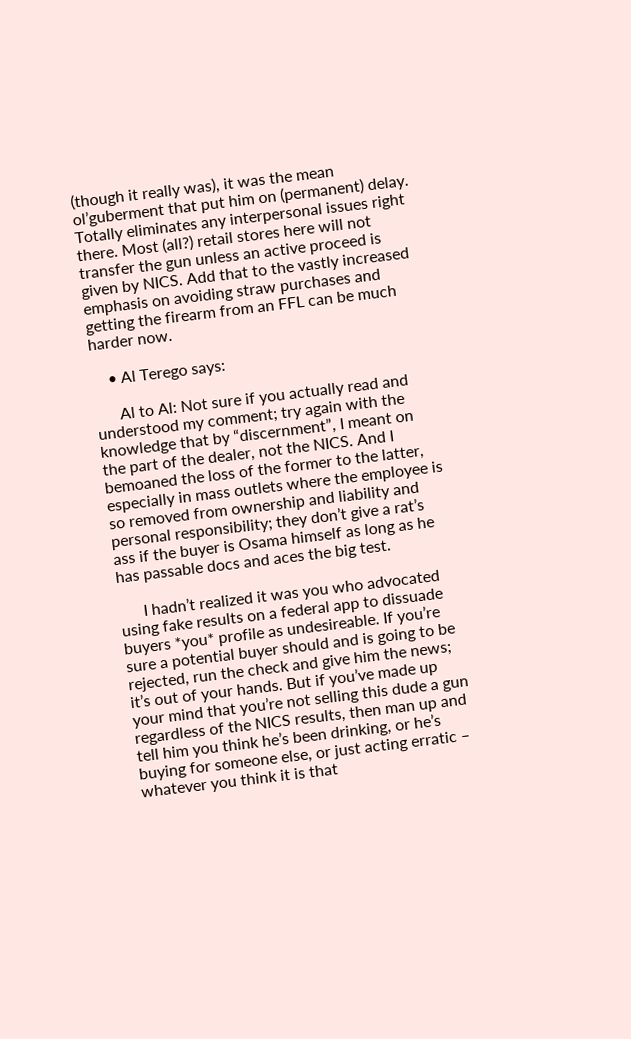(though it really was), it was the mean ol’guberment that put him on (permanent) delay. Totally eliminates any interpersonal issues right there. Most (all?) retail stores here will not transfer the gun unless an active proceed is given by NICS. Add that to the vastly increased emphasis on avoiding straw purchases and getting the firearm from an FFL can be much harder now.

    • Al Terego says:

      Al to Al: Not sure if you actually read and understood my comment; try again with the knowledge that by “discernment”, I meant on the part of the dealer, not the NICS. And I bemoaned the loss of the former to the latter, especially in mass outlets where the employee is so removed from ownership and liability and personal responsibility; they don’t give a rat’s ass if the buyer is Osama himself as long as he has passable docs and aces the big test.

      I hadn’t realized it was you who advocated using fake results on a federal app to dissuade buyers *you* profile as undesireable. If you’re sure a potential buyer should and is going to be rejected, run the check and give him the news; it’s out of your hands. But if you’ve made up your mind that you’re not selling this dude a gun regardless of the NICS results, then man up and tell him you think he’s been drinking, or he’s buying for someone else, or just acting erratic – whatever you think it is that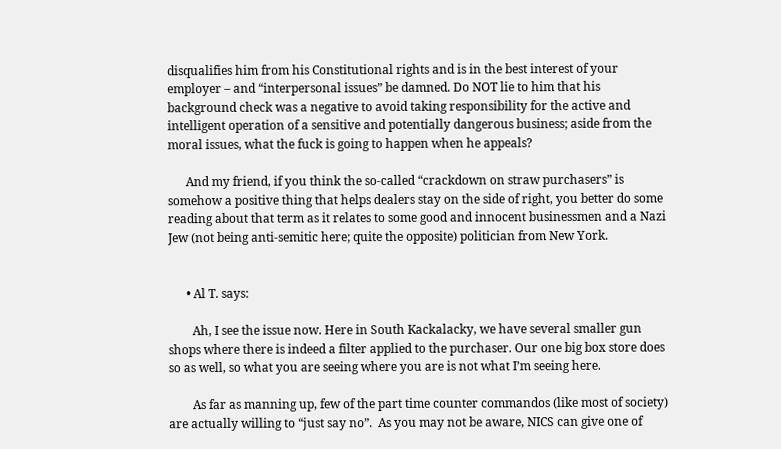disqualifies him from his Constitutional rights and is in the best interest of your employer – and “interpersonal issues” be damned. Do NOT lie to him that his background check was a negative to avoid taking responsibility for the active and intelligent operation of a sensitive and potentially dangerous business; aside from the moral issues, what the fuck is going to happen when he appeals?

      And my friend, if you think the so-called “crackdown on straw purchasers” is somehow a positive thing that helps dealers stay on the side of right, you better do some reading about that term as it relates to some good and innocent businessmen and a Nazi Jew (not being anti-semitic here; quite the opposite) politician from New York.


      • Al T. says:

        Ah, I see the issue now. Here in South Kackalacky, we have several smaller gun shops where there is indeed a filter applied to the purchaser. Our one big box store does so as well, so what you are seeing where you are is not what I’m seeing here.

        As far as manning up, few of the part time counter commandos (like most of society) are actually willing to “just say no”.  As you may not be aware, NICS can give one of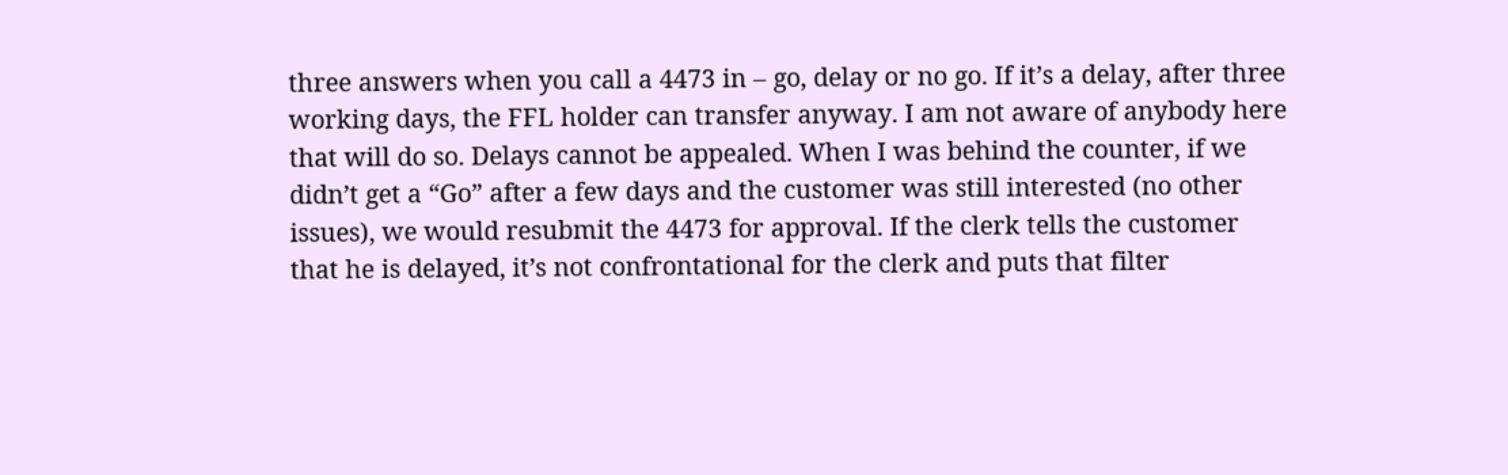three answers when you call a 4473 in – go, delay or no go. If it’s a delay, after three working days, the FFL holder can transfer anyway. I am not aware of anybody here that will do so. Delays cannot be appealed. When I was behind the counter, if we didn’t get a “Go” after a few days and the customer was still interested (no other issues), we would resubmit the 4473 for approval. If the clerk tells the customer that he is delayed, it’s not confrontational for the clerk and puts that filter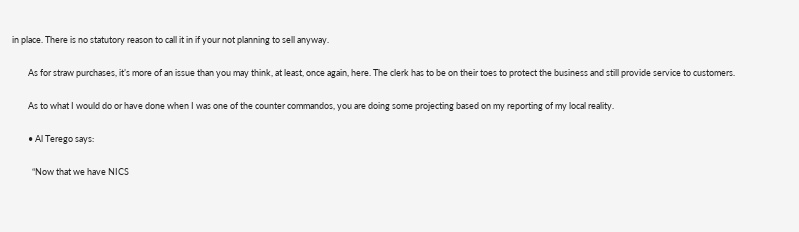in place. There is no statutory reason to call it in if your not planning to sell anyway.

        As for straw purchases, it’s more of an issue than you may think, at least, once again, here. The clerk has to be on their toes to protect the business and still provide service to customers.

        As to what I would do or have done when I was one of the counter commandos, you are doing some projecting based on my reporting of my local reality.

        • Al Terego says:

          “Now that we have NICS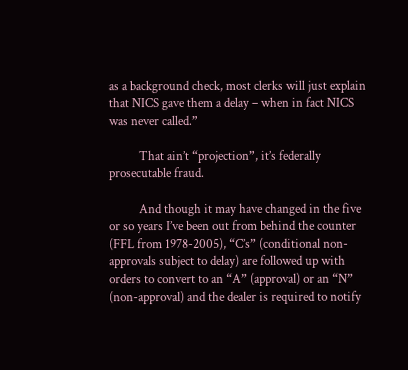as a background check, most clerks will just explain that NICS gave them a delay – when in fact NICS was never called.”

          That ain’t “projection”, it’s federally prosecutable fraud.

          And though it may have changed in the five or so years I’ve been out from behind the counter (FFL from 1978-2005), “C’s” (conditional non-approvals subject to delay) are followed up with orders to convert to an “A” (approval) or an “N” (non-approval) and the dealer is required to notify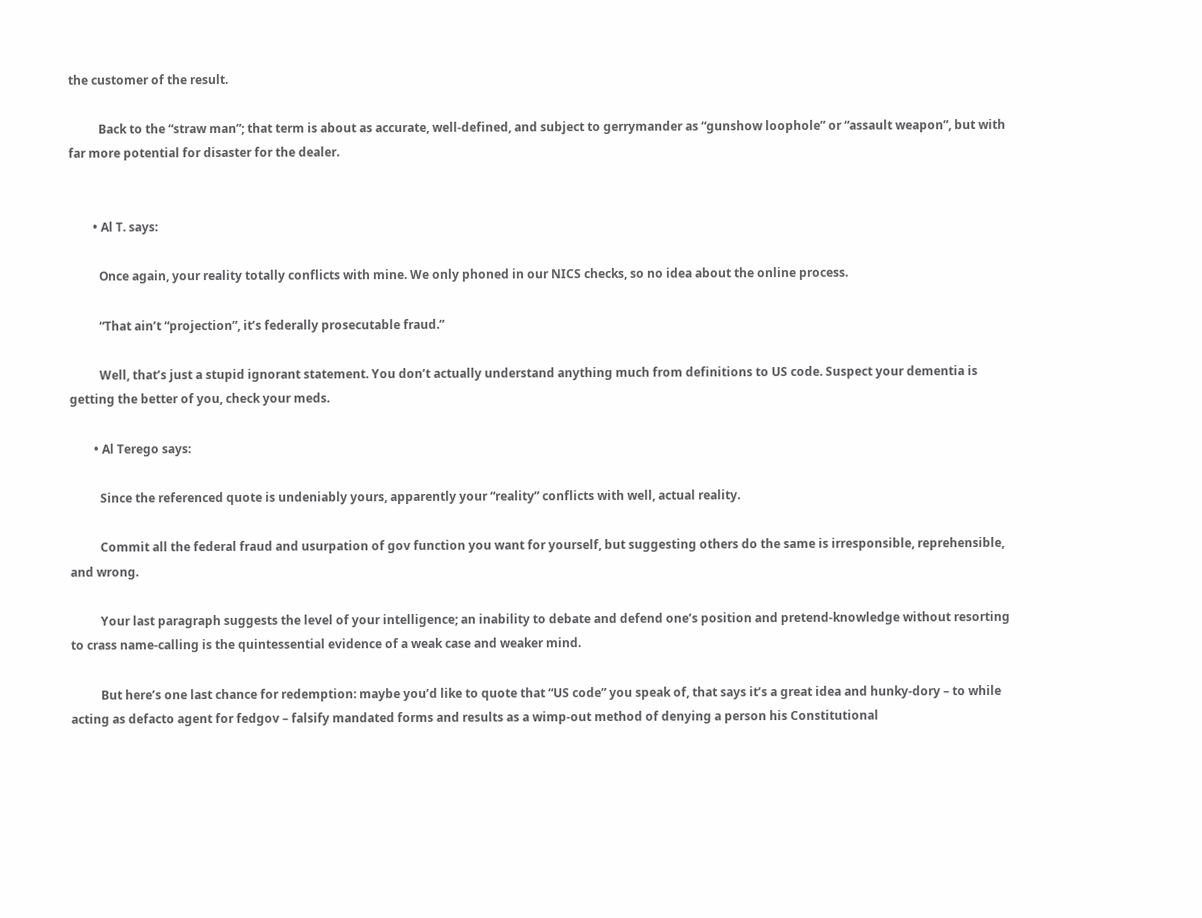the customer of the result.

          Back to the “straw man”; that term is about as accurate, well-defined, and subject to gerrymander as “gunshow loophole” or “assault weapon”, but with far more potential for disaster for the dealer.


        • Al T. says:

          Once again, your reality totally conflicts with mine. We only phoned in our NICS checks, so no idea about the online process.

          “That ain’t “projection”, it’s federally prosecutable fraud.”

          Well, that’s just a stupid ignorant statement. You don’t actually understand anything much from definitions to US code. Suspect your dementia is getting the better of you, check your meds.

        • Al Terego says:

          Since the referenced quote is undeniably yours, apparently your “reality” conflicts with well, actual reality.

          Commit all the federal fraud and usurpation of gov function you want for yourself, but suggesting others do the same is irresponsible, reprehensible, and wrong.

          Your last paragraph suggests the level of your intelligence; an inability to debate and defend one’s position and pretend-knowledge without resorting to crass name-calling is the quintessential evidence of a weak case and weaker mind.

          But here’s one last chance for redemption: maybe you’d like to quote that “US code” you speak of, that says it’s a great idea and hunky-dory – to while acting as defacto agent for fedgov – falsify mandated forms and results as a wimp-out method of denying a person his Constitutional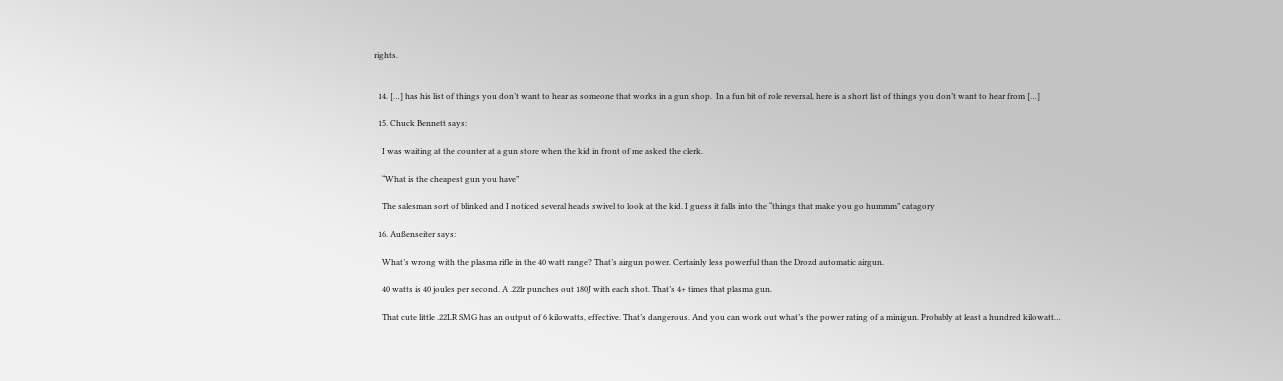rights.


  14. […] has his list of things you don’t want to hear as someone that works in a gun shop.  In a fun bit of role reversal, here is a short list of things you don’t want to hear from […]

  15. Chuck Bennett says:

    I was waiting at the counter at a gun store when the kid in front of me asked the clerk.

    “What is the cheapest gun you have”

    The salesman sort of blinked and I noticed several heads swivel to look at the kid. I guess it falls into the “things that make you go hummm” catagory

  16. Außenseiter says:

    What’s wrong with the plasma rifle in the 40 watt range? That’s airgun power. Certainly less powerful than the Drozd automatic airgun.

    40 watts is 40 joules per second. A .22lr punches out 180J with each shot. That’s 4+ times that plasma gun.

    That cute little .22LR SMG has an output of 6 kilowatts, effective. That’s dangerous. And you can work out what’s the power rating of a minigun. Probably at least a hundred kilowatt…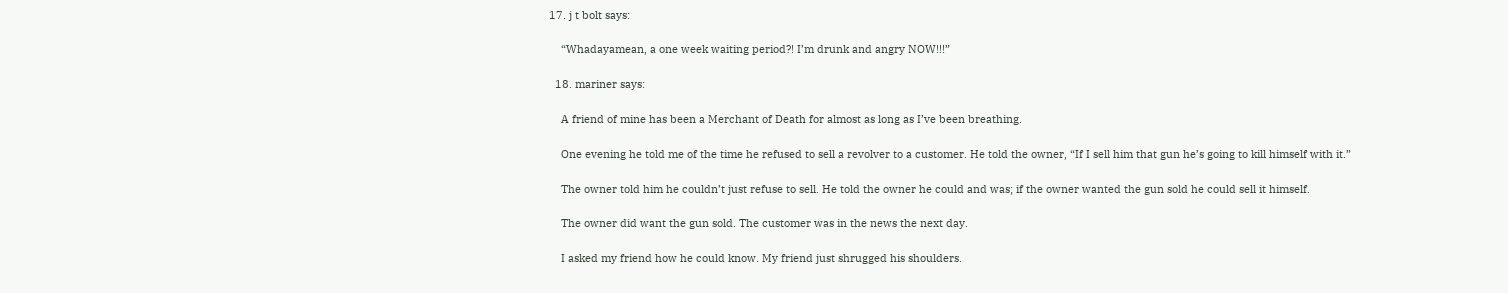17. j t bolt says:

    “Whadayamean, a one week waiting period?! I’m drunk and angry NOW!!!”

  18. mariner says:

    A friend of mine has been a Merchant of Death for almost as long as I’ve been breathing.

    One evening he told me of the time he refused to sell a revolver to a customer. He told the owner, “If I sell him that gun he’s going to kill himself with it.”

    The owner told him he couldn’t just refuse to sell. He told the owner he could and was; if the owner wanted the gun sold he could sell it himself.

    The owner did want the gun sold. The customer was in the news the next day.

    I asked my friend how he could know. My friend just shrugged his shoulders.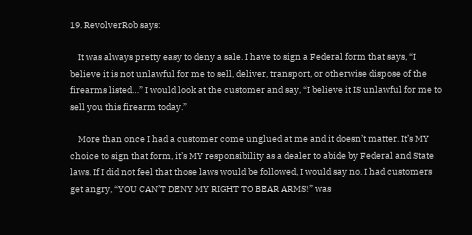19. RevolverRob says:

    It was always pretty easy to deny a sale. I have to sign a Federal form that says, “I believe it is not unlawful for me to sell, deliver, transport, or otherwise dispose of the firearms listed…” I would look at the customer and say, “I believe it IS unlawful for me to sell you this firearm today.”

    More than once I had a customer come unglued at me and it doesn’t matter. It’s MY choice to sign that form, it’s MY responsibility as a dealer to abide by Federal and State laws. If I did not feel that those laws would be followed, I would say no. I had customers get angry, “YOU CAN’T DENY MY RIGHT TO BEAR ARMS!” was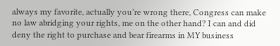always my favorite, actually you’re wrong there, Congress can make no law abridging your rights, me on the other hand? I can and did deny the right to purchase and bear firearms in MY business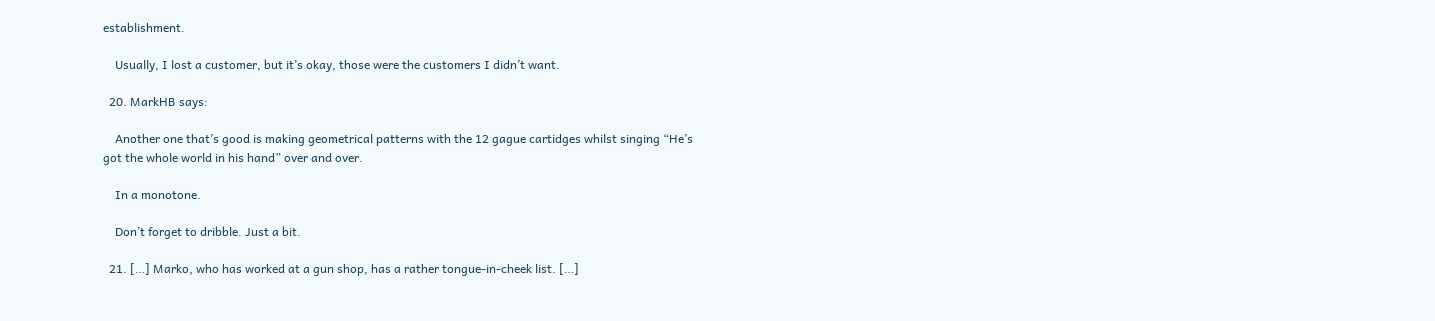establishment.

    Usually, I lost a customer, but it’s okay, those were the customers I didn’t want.

  20. MarkHB says:

    Another one that’s good is making geometrical patterns with the 12 gague cartidges whilst singing “He’s got the whole world in his hand” over and over.

    In a monotone.

    Don’t forget to dribble. Just a bit.

  21. […] Marko, who has worked at a gun shop, has a rather tongue-in-cheek list. […]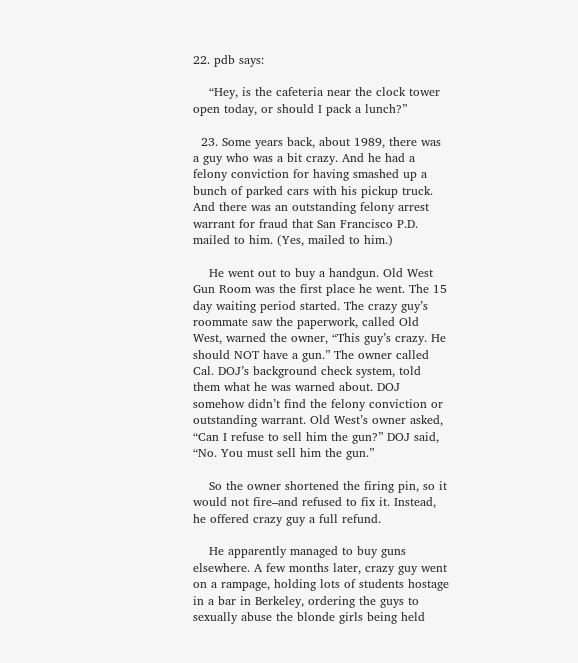22. pdb says:

    “Hey, is the cafeteria near the clock tower open today, or should I pack a lunch?”

  23. Some years back, about 1989, there was a guy who was a bit crazy. And he had a felony conviction for having smashed up a bunch of parked cars with his pickup truck. And there was an outstanding felony arrest warrant for fraud that San Francisco P.D. mailed to him. (Yes, mailed to him.)

    He went out to buy a handgun. Old West Gun Room was the first place he went. The 15 day waiting period started. The crazy guy’s roommate saw the paperwork, called Old West, warned the owner, “This guy’s crazy. He should NOT have a gun.” The owner called Cal. DOJ’s background check system, told them what he was warned about. DOJ somehow didn’t find the felony conviction or outstanding warrant. Old West’s owner asked, “Can I refuse to sell him the gun?” DOJ said, “No. You must sell him the gun.”

    So the owner shortened the firing pin, so it would not fire–and refused to fix it. Instead, he offered crazy guy a full refund.

    He apparently managed to buy guns elsewhere. A few months later, crazy guy went on a rampage, holding lots of students hostage in a bar in Berkeley, ordering the guys to sexually abuse the blonde girls being held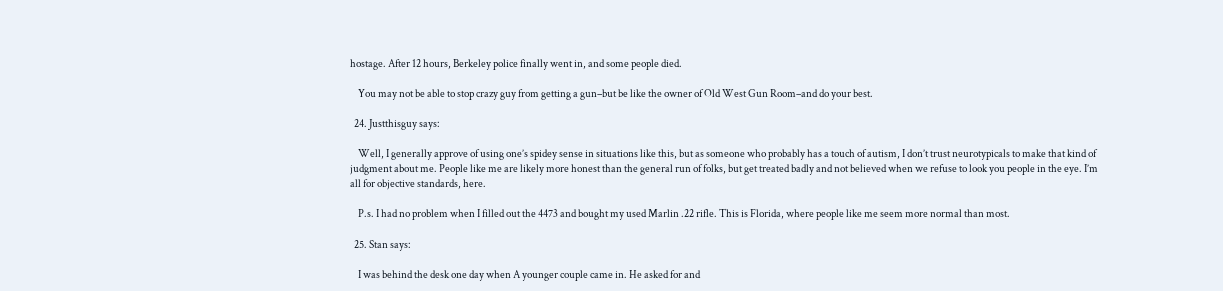hostage. After 12 hours, Berkeley police finally went in, and some people died.

    You may not be able to stop crazy guy from getting a gun–but be like the owner of Old West Gun Room–and do your best.

  24. Justthisguy says:

    Well, I generally approve of using one’s spidey sense in situations like this, but as someone who probably has a touch of autism, I don’t trust neurotypicals to make that kind of judgment about me. People like me are likely more honest than the general run of folks, but get treated badly and not believed when we refuse to look you people in the eye. I’m all for objective standards, here.

    P.s. I had no problem when I filled out the 4473 and bought my used Marlin .22 rifle. This is Florida, where people like me seem more normal than most.

  25. Stan says:

    I was behind the desk one day when A younger couple came in. He asked for and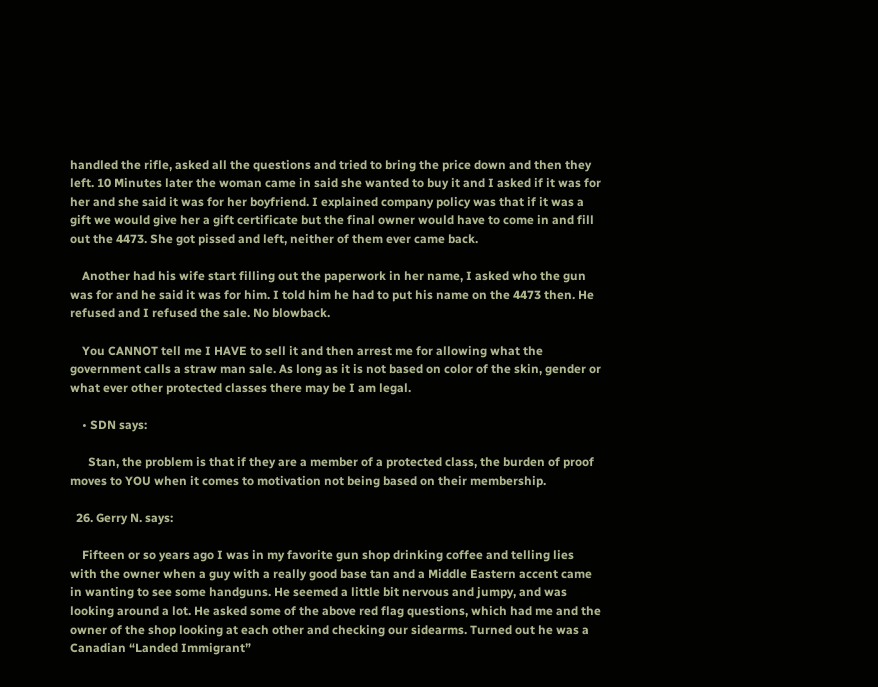handled the rifle, asked all the questions and tried to bring the price down and then they left. 10 Minutes later the woman came in said she wanted to buy it and I asked if it was for her and she said it was for her boyfriend. I explained company policy was that if it was a gift we would give her a gift certificate but the final owner would have to come in and fill out the 4473. She got pissed and left, neither of them ever came back.

    Another had his wife start filling out the paperwork in her name, I asked who the gun was for and he said it was for him. I told him he had to put his name on the 4473 then. He refused and I refused the sale. No blowback.

    You CANNOT tell me I HAVE to sell it and then arrest me for allowing what the government calls a straw man sale. As long as it is not based on color of the skin, gender or what ever other protected classes there may be I am legal.

    • SDN says:

      Stan, the problem is that if they are a member of a protected class, the burden of proof moves to YOU when it comes to motivation not being based on their membership.

  26. Gerry N. says:

    Fifteen or so years ago I was in my favorite gun shop drinking coffee and telling lies with the owner when a guy with a really good base tan and a Middle Eastern accent came in wanting to see some handguns. He seemed a little bit nervous and jumpy, and was looking around a lot. He asked some of the above red flag questions, which had me and the owner of the shop looking at each other and checking our sidearms. Turned out he was a Canadian “Landed Immigrant”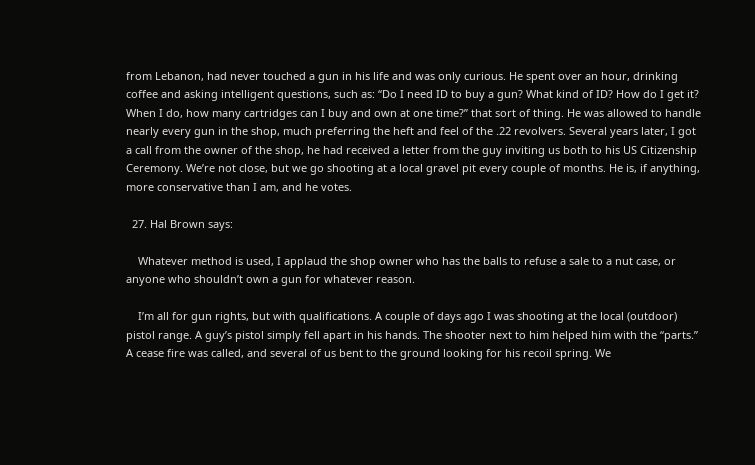from Lebanon, had never touched a gun in his life and was only curious. He spent over an hour, drinking coffee and asking intelligent questions, such as: “Do I need ID to buy a gun? What kind of ID? How do I get it? When I do, how many cartridges can I buy and own at one time?” that sort of thing. He was allowed to handle nearly every gun in the shop, much preferring the heft and feel of the .22 revolvers. Several years later, I got a call from the owner of the shop, he had received a letter from the guy inviting us both to his US Citizenship Ceremony. We’re not close, but we go shooting at a local gravel pit every couple of months. He is, if anything, more conservative than I am, and he votes.

  27. Hal Brown says:

    Whatever method is used, I applaud the shop owner who has the balls to refuse a sale to a nut case, or anyone who shouldn’t own a gun for whatever reason.

    I’m all for gun rights, but with qualifications. A couple of days ago I was shooting at the local (outdoor) pistol range. A guy’s pistol simply fell apart in his hands. The shooter next to him helped him with the “parts.” A cease fire was called, and several of us bent to the ground looking for his recoil spring. We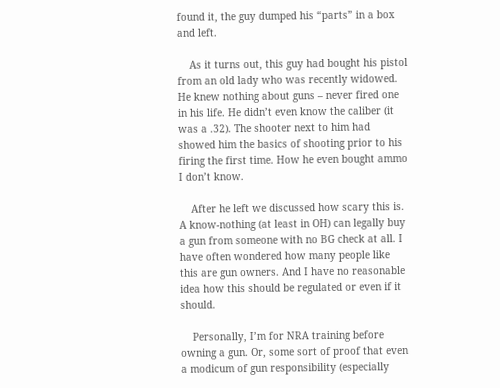found it, the guy dumped his “parts” in a box and left.

    As it turns out, this guy had bought his pistol from an old lady who was recently widowed. He knew nothing about guns – never fired one in his life. He didn’t even know the caliber (it was a .32). The shooter next to him had showed him the basics of shooting prior to his firing the first time. How he even bought ammo I don’t know.

    After he left we discussed how scary this is. A know-nothing (at least in OH) can legally buy a gun from someone with no BG check at all. I have often wondered how many people like this are gun owners. And I have no reasonable idea how this should be regulated or even if it should.

    Personally, I’m for NRA training before owning a gun. Or, some sort of proof that even a modicum of gun responsibility (especially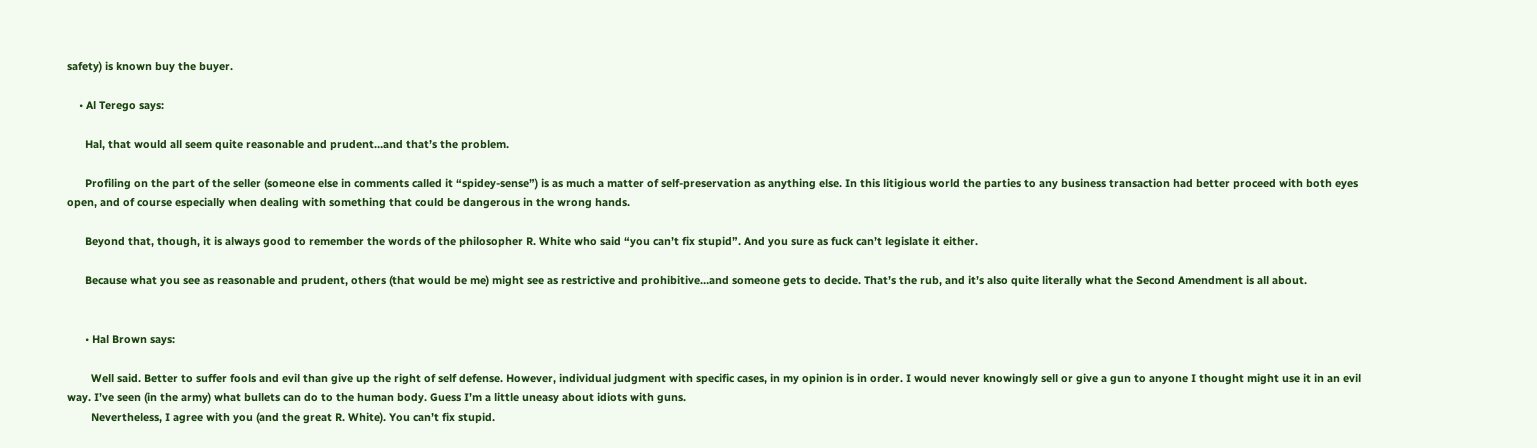safety) is known buy the buyer.

    • Al Terego says:

      Hal, that would all seem quite reasonable and prudent…and that’s the problem.

      Profiling on the part of the seller (someone else in comments called it “spidey-sense”) is as much a matter of self-preservation as anything else. In this litigious world the parties to any business transaction had better proceed with both eyes open, and of course especially when dealing with something that could be dangerous in the wrong hands.

      Beyond that, though, it is always good to remember the words of the philosopher R. White who said “you can’t fix stupid”. And you sure as fuck can’t legislate it either.

      Because what you see as reasonable and prudent, others (that would be me) might see as restrictive and prohibitive…and someone gets to decide. That’s the rub, and it’s also quite literally what the Second Amendment is all about.


      • Hal Brown says:

        Well said. Better to suffer fools and evil than give up the right of self defense. However, individual judgment with specific cases, in my opinion is in order. I would never knowingly sell or give a gun to anyone I thought might use it in an evil way. I’ve seen (in the army) what bullets can do to the human body. Guess I’m a little uneasy about idiots with guns.
        Nevertheless, I agree with you (and the great R. White). You can’t fix stupid.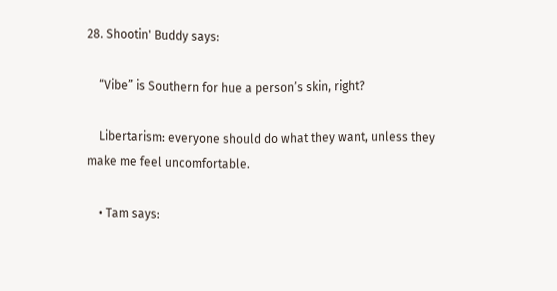28. Shootin' Buddy says:

    “Vibe” is Southern for hue a person’s skin, right?

    Libertarism: everyone should do what they want, unless they make me feel uncomfortable.

    • Tam says: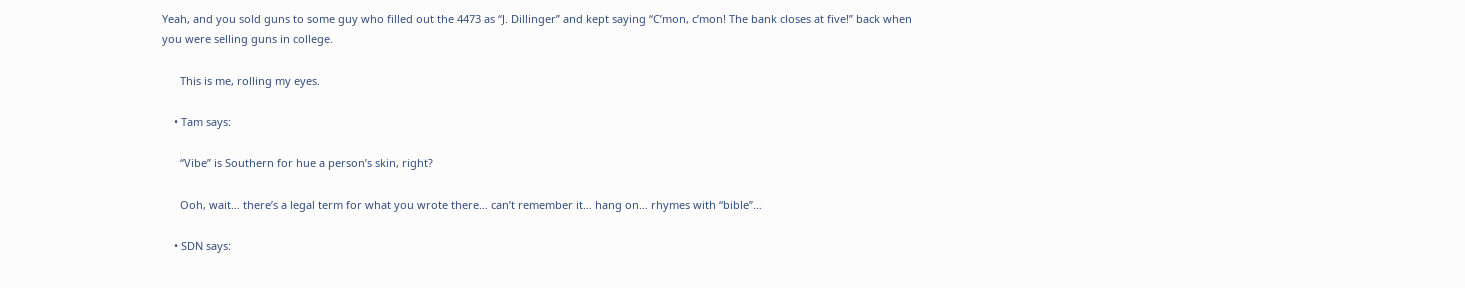Yeah, and you sold guns to some guy who filled out the 4473 as “J. Dillinger” and kept saying “C’mon, c’mon! The bank closes at five!” back when you were selling guns in college.

      This is me, rolling my eyes.

    • Tam says:

      “Vibe” is Southern for hue a person’s skin, right?

      Ooh, wait… there’s a legal term for what you wrote there… can’t remember it… hang on… rhymes with “bible”…

    • SDN says: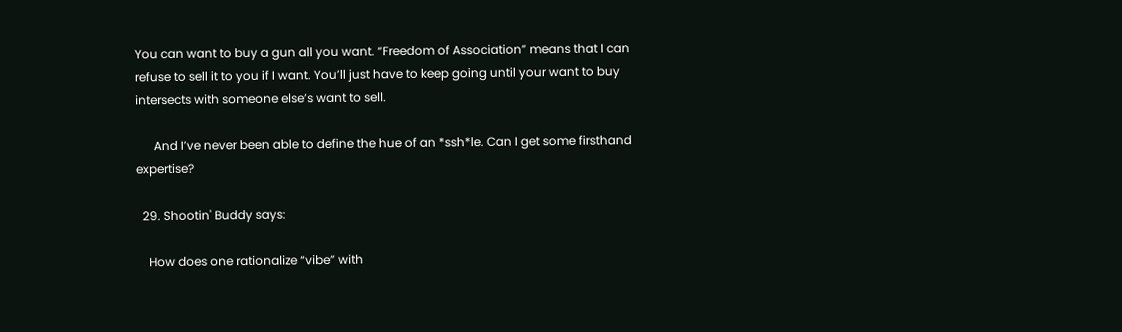You can want to buy a gun all you want. “Freedom of Association” means that I can refuse to sell it to you if I want. You’ll just have to keep going until your want to buy intersects with someone else’s want to sell.

      And I’ve never been able to define the hue of an *ssh*le. Can I get some firsthand expertise?

  29. Shootin' Buddy says:

    How does one rationalize “vibe” with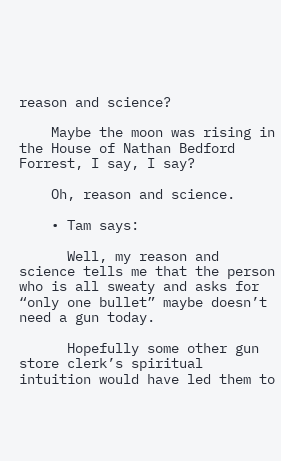reason and science?

    Maybe the moon was rising in the House of Nathan Bedford Forrest, I say, I say?

    Oh, reason and science.

    • Tam says:

      Well, my reason and science tells me that the person who is all sweaty and asks for “only one bullet” maybe doesn’t need a gun today.

      Hopefully some other gun store clerk’s spiritual intuition would have led them to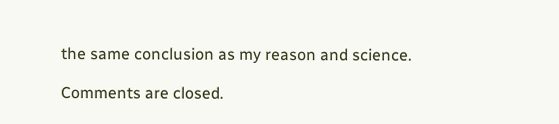the same conclusion as my reason and science.

Comments are closed.